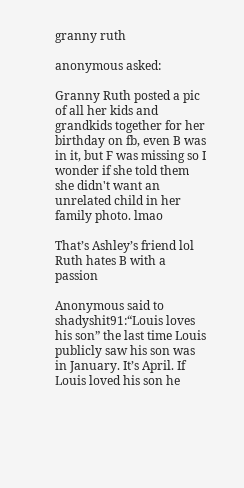granny ruth

anonymous asked:

Granny Ruth posted a pic of all her kids and grandkids together for her birthday on fb, even B was in it, but F was missing so I wonder if she told them she didn't want an unrelated child in her family photo. lmao

That’s Ashley’s friend lol Ruth hates B with a passion

Anonymous said to shadyshit91:“Louis loves his son” the last time Louis publicly saw his son was in January. It’s April. If Louis loved his son he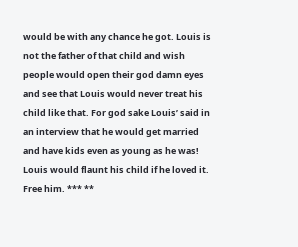would be with any chance he got. Louis is not the father of that child and wish people would open their god damn eyes and see that Louis would never treat his child like that. For god sake Louis’ said in an interview that he would get married and have kids even as young as he was! Louis would flaunt his child if he loved it. Free him. *** **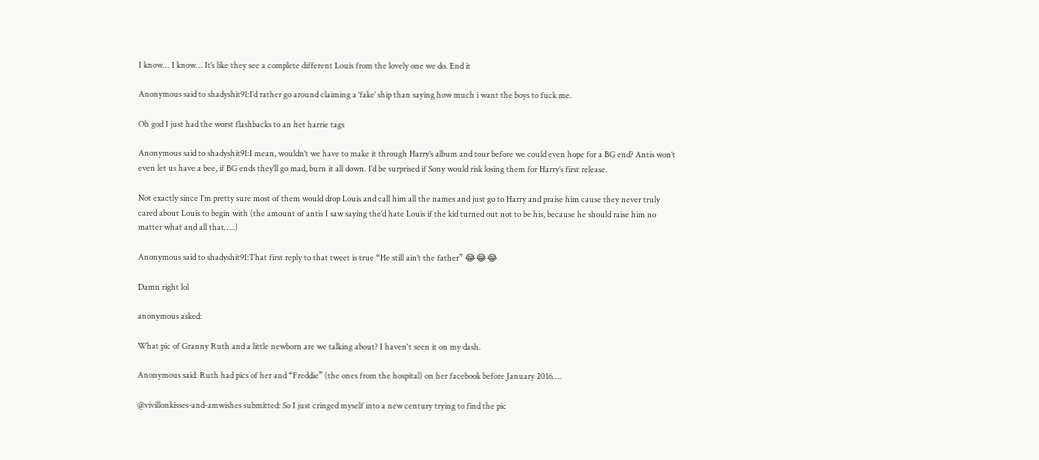I know… I know… It’s like they see a complete different Louis from the lovely one we do. End it

Anonymous said to shadyshit91:I’d rather go around claiming a ‘fake’ ship than saying how much i want the boys to fuck me.

Oh god I just had the worst flashbacks to an het harrie tags

Anonymous said to shadyshit91:I mean, wouldn’t we have to make it through Harry’s album and tour before we could even hope for a BG end? Antis won’t even let us have a bee, if BG ends they’ll go mad, burn it all down. I’d be surprised if Sony would risk losing them for Harry’s first release.

Not exactly since I’m pretty sure most of them would drop Louis and call him all the names and just go to Harry and praise him cause they never truly cared about Louis to begin with (the amount of antis I saw saying the’d hate Louis if the kid turned out not to be his, because he should raise him no matter what and all that…..)

Anonymous said to shadyshit91:That first reply to that tweet is true “He still ain’t the father” 😂😂😂

Damn right lol

anonymous asked:

What pic of Granny Ruth and a little newborn are we talking about? I haven't seen it on my dash.

Anonymous said: Ruth had pics of her and “Freddie” (the ones from the hospital) on her facebook before January 2016….

@vivillonkisses-and-amwishes submitted: So I just cringed myself into a new century trying to find the pic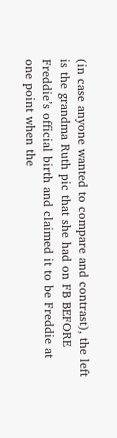(in case anyone wanted to compare and contrast), the left is the grandma Ruth pic that she had on FB BEFORE Freddie’s official birth and claimed it to be Freddie at one point when the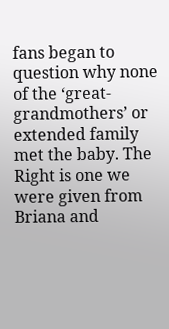fans began to question why none of the ‘great-grandmothers’ or extended family met the baby. The Right is one we were given from Briana and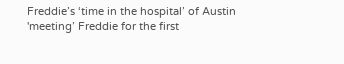Freddie’s ‘time in the hospital’ of Austin 'meeting’ Freddie for the first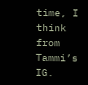time, I think from Tammi’s IG.